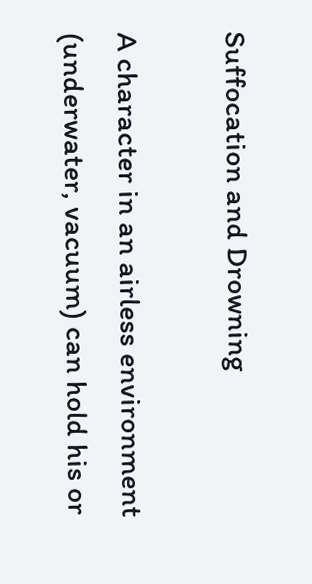Suffocation and Drowning

A character in an airless environment (underwater, vacuum) can hold his or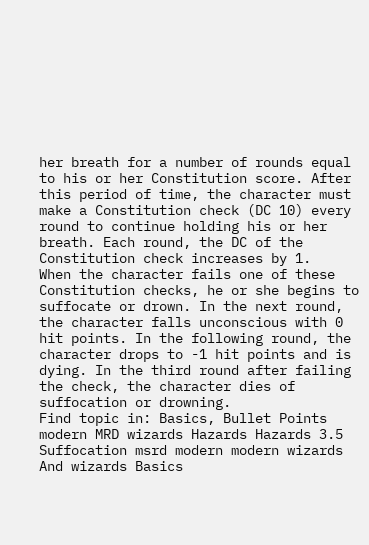her breath for a number of rounds equal to his or her Constitution score. After this period of time, the character must make a Constitution check (DC 10) every round to continue holding his or her breath. Each round, the DC of the Constitution check increases by 1.
When the character fails one of these Constitution checks, he or she begins to suffocate or drown. In the next round, the character falls unconscious with 0 hit points. In the following round, the character drops to -1 hit points and is dying. In the third round after failing the check, the character dies of suffocation or drowning.
Find topic in: Basics, Bullet Points
modern MRD wizards Hazards Hazards 3.5 Suffocation msrd modern modern wizards And wizards Basics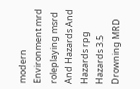modern Environment mrd roleplaying msrd And Hazards And Hazards rpg Hazards 3.5 Drowning MRD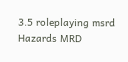3.5 roleplaying msrd Hazards MRD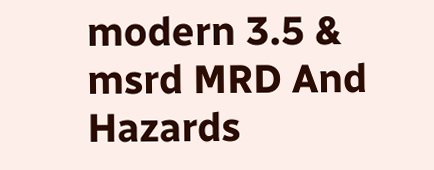modern 3.5 & msrd MRD And Hazards